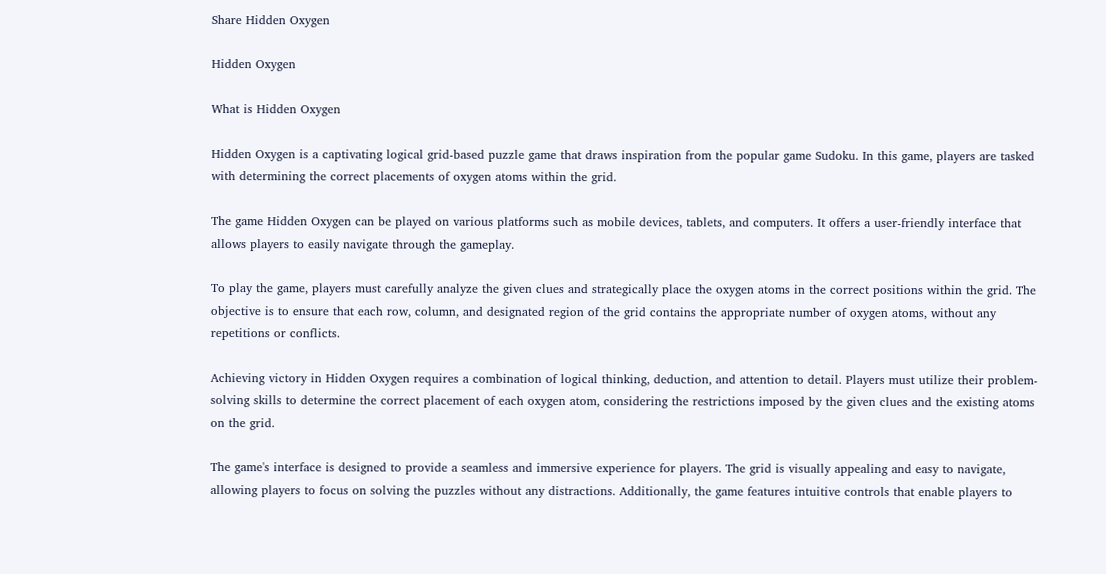Share Hidden Oxygen

Hidden Oxygen

What is Hidden Oxygen

Hidden Oxygen is a captivating logical grid-based puzzle game that draws inspiration from the popular game Sudoku. In this game, players are tasked with determining the correct placements of oxygen atoms within the grid.

The game Hidden Oxygen can be played on various platforms such as mobile devices, tablets, and computers. It offers a user-friendly interface that allows players to easily navigate through the gameplay.

To play the game, players must carefully analyze the given clues and strategically place the oxygen atoms in the correct positions within the grid. The objective is to ensure that each row, column, and designated region of the grid contains the appropriate number of oxygen atoms, without any repetitions or conflicts.

Achieving victory in Hidden Oxygen requires a combination of logical thinking, deduction, and attention to detail. Players must utilize their problem-solving skills to determine the correct placement of each oxygen atom, considering the restrictions imposed by the given clues and the existing atoms on the grid.

The game's interface is designed to provide a seamless and immersive experience for players. The grid is visually appealing and easy to navigate, allowing players to focus on solving the puzzles without any distractions. Additionally, the game features intuitive controls that enable players to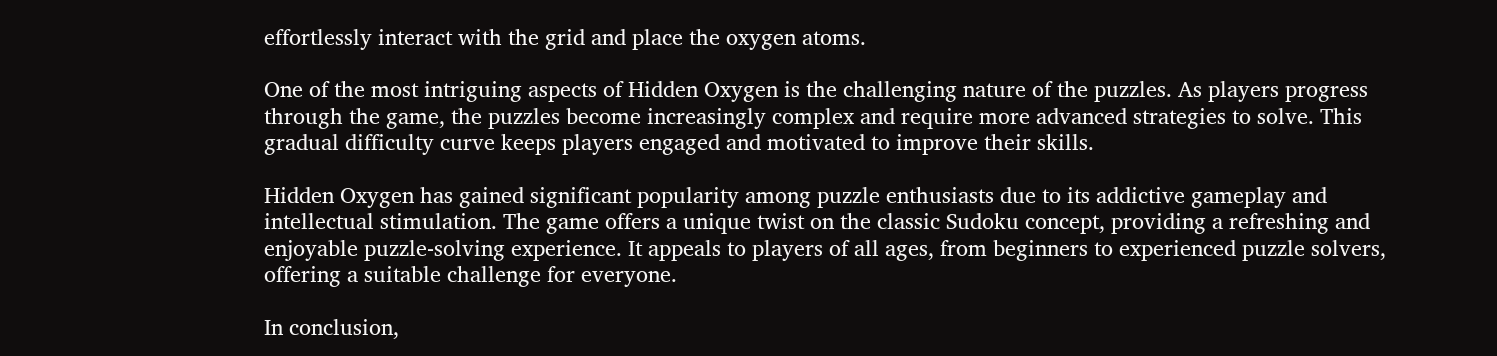effortlessly interact with the grid and place the oxygen atoms.

One of the most intriguing aspects of Hidden Oxygen is the challenging nature of the puzzles. As players progress through the game, the puzzles become increasingly complex and require more advanced strategies to solve. This gradual difficulty curve keeps players engaged and motivated to improve their skills.

Hidden Oxygen has gained significant popularity among puzzle enthusiasts due to its addictive gameplay and intellectual stimulation. The game offers a unique twist on the classic Sudoku concept, providing a refreshing and enjoyable puzzle-solving experience. It appeals to players of all ages, from beginners to experienced puzzle solvers, offering a suitable challenge for everyone.

In conclusion,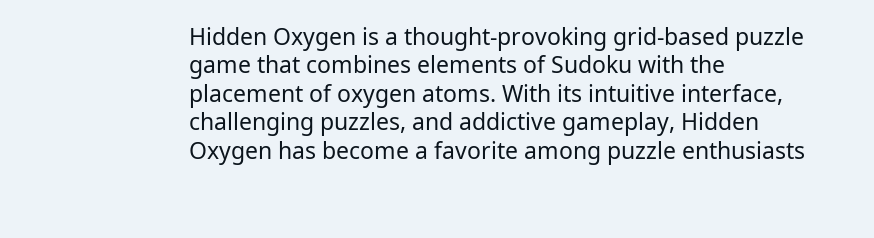Hidden Oxygen is a thought-provoking grid-based puzzle game that combines elements of Sudoku with the placement of oxygen atoms. With its intuitive interface, challenging puzzles, and addictive gameplay, Hidden Oxygen has become a favorite among puzzle enthusiasts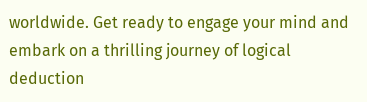worldwide. Get ready to engage your mind and embark on a thrilling journey of logical deduction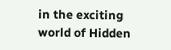in the exciting world of Hidden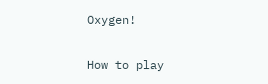Oxygen!

How to play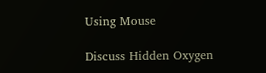Using Mouse

Discuss Hidden Oxygen